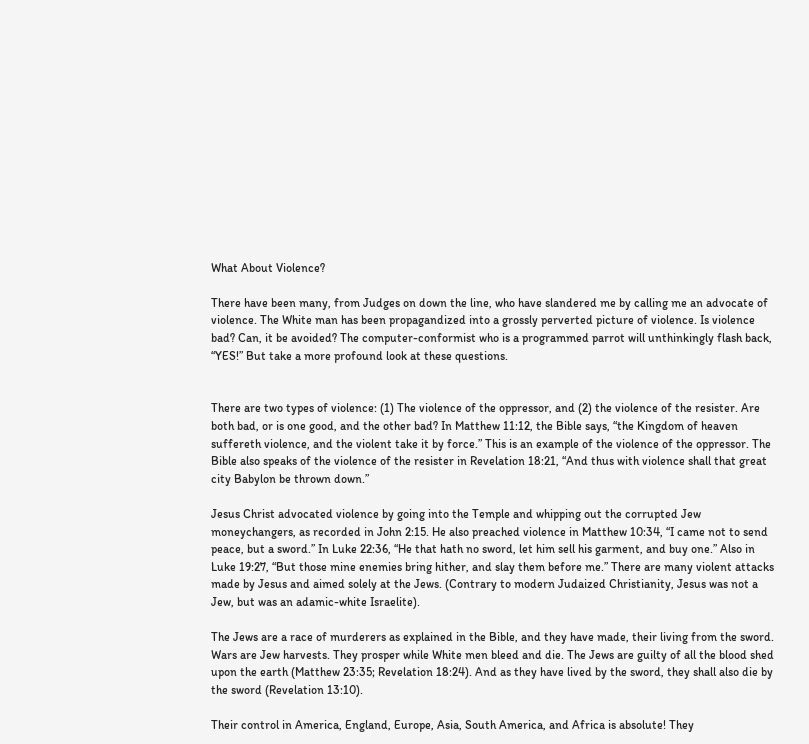What About Violence?

There have been many, from Judges on down the line, who have slandered me by calling me an advocate of violence. The White man has been propagandized into a grossly perverted picture of violence. Is violence bad? Can, it be avoided? The computer-conformist who is a programmed parrot will unthinkingly flash back, “YES!” But take a more profound look at these questions.


There are two types of violence: (1) The violence of the oppressor, and (2) the violence of the resister. Are both bad, or is one good, and the other bad? In Matthew 11:12, the Bible says, “the Kingdom of heaven suffereth violence, and the violent take it by force.” This is an example of the violence of the oppressor. The Bible also speaks of the violence of the resister in Revelation 18:21, “And thus with violence shall that great city Babylon be thrown down.”

Jesus Christ advocated violence by going into the Temple and whipping out the corrupted Jew moneychangers, as recorded in John 2:15. He also preached violence in Matthew 10:34, “I came not to send peace, but a sword.” In Luke 22:36, “He that hath no sword, let him sell his garment, and buy one.” Also in Luke 19:27, “But those mine enemies bring hither, and slay them before me.” There are many violent attacks made by Jesus and aimed solely at the Jews. (Contrary to modern Judaized Christianity, Jesus was not a Jew, but was an adamic-white Israelite).

The Jews are a race of murderers as explained in the Bible, and they have made, their living from the sword. Wars are Jew harvests. They prosper while White men bleed and die. The Jews are guilty of all the blood shed upon the earth (Matthew 23:35; Revelation 18:24). And as they have lived by the sword, they shall also die by the sword (Revelation 13:10).

Their control in America, England, Europe, Asia, South America, and Africa is absolute! They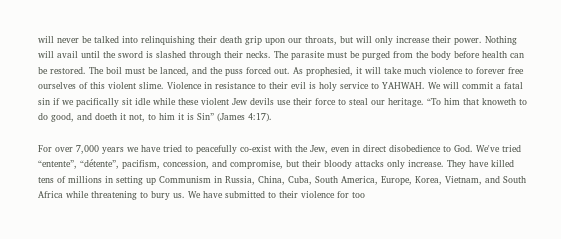will never be talked into relinquishing their death grip upon our throats, but will only increase their power. Nothing will avail until the sword is slashed through their necks. The parasite must be purged from the body before health can be restored. The boil must be lanced, and the puss forced out. As prophesied, it will take much violence to forever free ourselves of this violent slime. Violence in resistance to their evil is holy service to YAHWAH. We will commit a fatal sin if we pacifically sit idle while these violent Jew devils use their force to steal our heritage. “To him that knoweth to do good, and doeth it not, to him it is Sin” (James 4:17).

For over 7,000 years we have tried to peacefully co-exist with the Jew, even in direct disobedience to God. We've tried “entente”, “détente”, pacifism, concession, and compromise, but their bloody attacks only increase. They have killed tens of millions in setting up Communism in Russia, China, Cuba, South America, Europe, Korea, Vietnam, and South Africa while threatening to bury us. We have submitted to their violence for too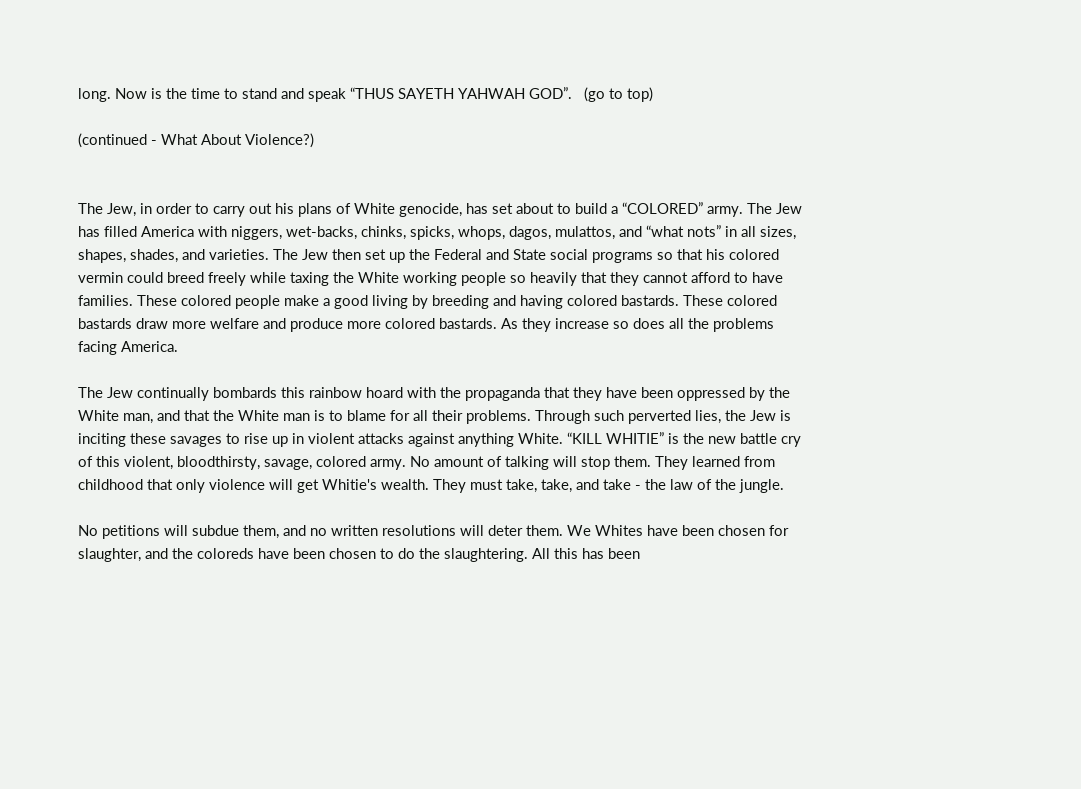long. Now is the time to stand and speak “THUS SAYETH YAHWAH GOD”.   (go to top)

(continued - What About Violence?)


The Jew, in order to carry out his plans of White genocide, has set about to build a “COLORED” army. The Jew has filled America with niggers, wet-backs, chinks, spicks, whops, dagos, mulattos, and “what nots” in all sizes, shapes, shades, and varieties. The Jew then set up the Federal and State social programs so that his colored vermin could breed freely while taxing the White working people so heavily that they cannot afford to have families. These colored people make a good living by breeding and having colored bastards. These colored bastards draw more welfare and produce more colored bastards. As they increase so does all the problems facing America.

The Jew continually bombards this rainbow hoard with the propaganda that they have been oppressed by the White man, and that the White man is to blame for all their problems. Through such perverted lies, the Jew is inciting these savages to rise up in violent attacks against anything White. “KILL WHITIE” is the new battle cry of this violent, bloodthirsty, savage, colored army. No amount of talking will stop them. They learned from childhood that only violence will get Whitie's wealth. They must take, take, and take - the law of the jungle.

No petitions will subdue them, and no written resolutions will deter them. We Whites have been chosen for slaughter, and the coloreds have been chosen to do the slaughtering. All this has been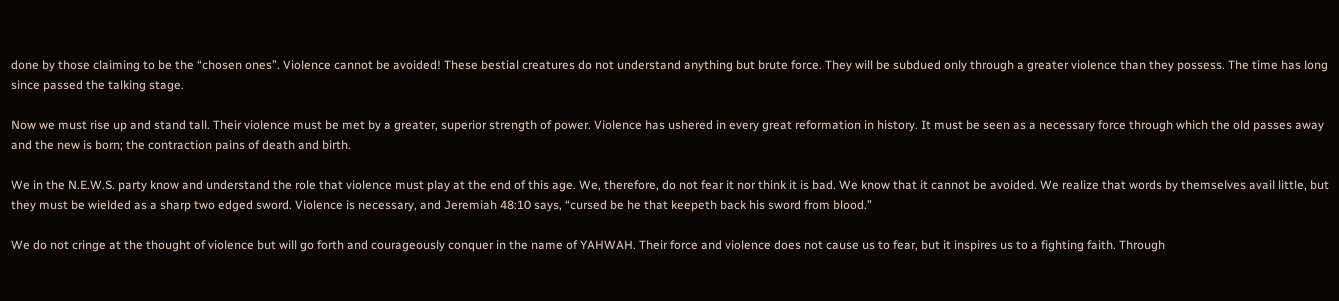done by those claiming to be the “chosen ones”. Violence cannot be avoided! These bestial creatures do not understand anything but brute force. They will be subdued only through a greater violence than they possess. The time has long since passed the talking stage.

Now we must rise up and stand tall. Their violence must be met by a greater, superior strength of power. Violence has ushered in every great reformation in history. It must be seen as a necessary force through which the old passes away and the new is born; the contraction pains of death and birth.

We in the N.E.W.S. party know and understand the role that violence must play at the end of this age. We, therefore, do not fear it nor think it is bad. We know that it cannot be avoided. We realize that words by themselves avail little, but they must be wielded as a sharp two edged sword. Violence is necessary, and Jeremiah 48:10 says, “cursed be he that keepeth back his sword from blood.”

We do not cringe at the thought of violence but will go forth and courageously conquer in the name of YAHWAH. Their force and violence does not cause us to fear, but it inspires us to a fighting faith. Through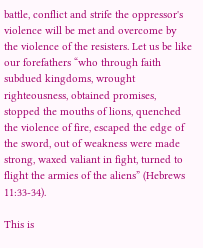battle, conflict and strife the oppressor's violence will be met and overcome by the violence of the resisters. Let us be like our forefathers “who through faith subdued kingdoms, wrought righteousness, obtained promises, stopped the mouths of lions, quenched the violence of fire, escaped the edge of the sword, out of weakness were made strong, waxed valiant in fight, turned to flight the armies of the aliens” (Hebrews 11:33-34).

This is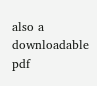also a downloadable pdf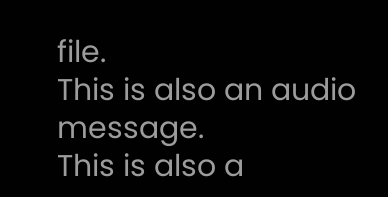file.
This is also an audio message.
This is also a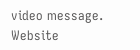video message.
Website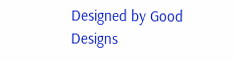Designed by Good Designs